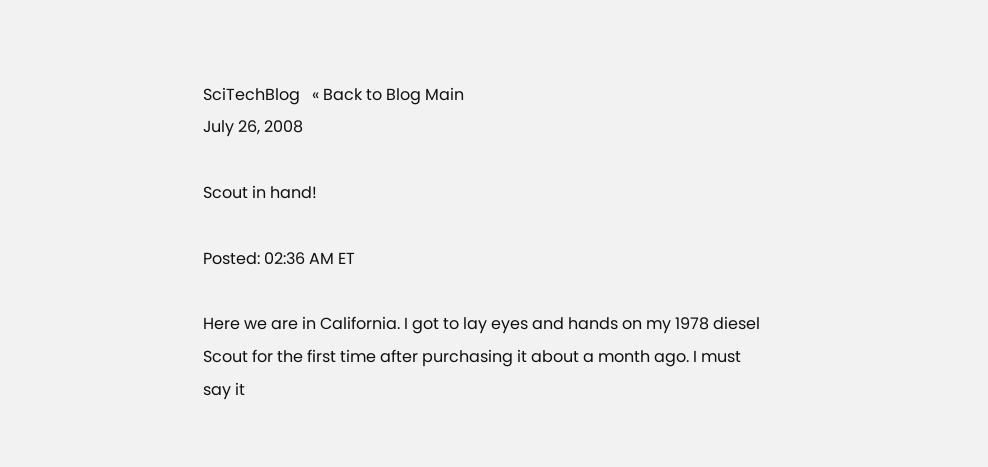SciTechBlog   « Back to Blog Main
July 26, 2008

Scout in hand!

Posted: 02:36 AM ET

Here we are in California. I got to lay eyes and hands on my 1978 diesel Scout for the first time after purchasing it about a month ago. I must say it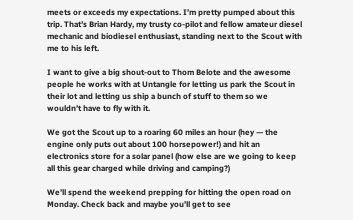meets or exceeds my expectations. I’m pretty pumped about this trip. That’s Brian Hardy, my trusty co-pilot and fellow amateur diesel mechanic and biodiesel enthusiast, standing next to the Scout with me to his left.

I want to give a big shout-out to Thom Belote and the awesome people he works with at Untangle for letting us park the Scout in their lot and letting us ship a bunch of stuff to them so we wouldn’t have to fly with it.

We got the Scout up to a roaring 60 miles an hour (hey — the engine only puts out about 100 horsepower!) and hit an electronics store for a solar panel (how else are we going to keep all this gear charged while driving and camping?)

We’ll spend the weekend prepping for hitting the open road on Monday. Check back and maybe you’ll get to see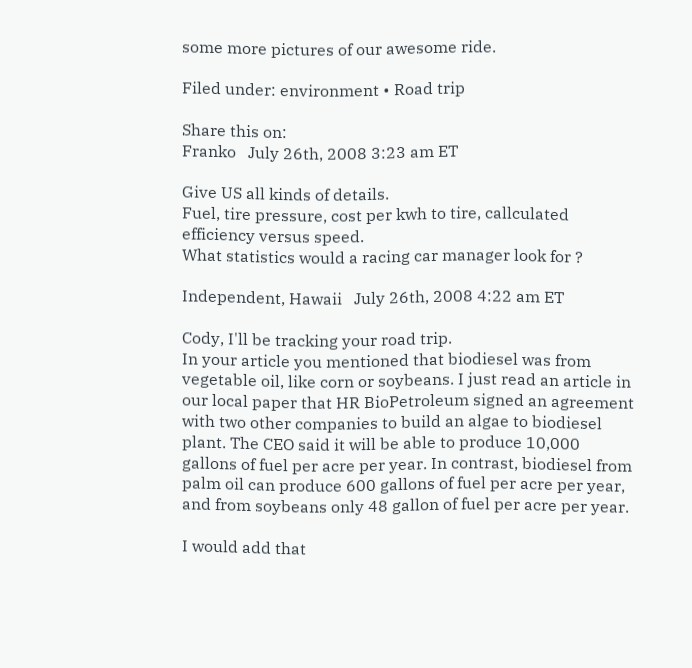some more pictures of our awesome ride.

Filed under: environment • Road trip

Share this on:
Franko   July 26th, 2008 3:23 am ET

Give US all kinds of details.
Fuel, tire pressure, cost per kwh to tire, callculated efficiency versus speed.
What statistics would a racing car manager look for ?

Independent, Hawaii   July 26th, 2008 4:22 am ET

Cody, I'll be tracking your road trip.
In your article you mentioned that biodiesel was from vegetable oil, like corn or soybeans. I just read an article in our local paper that HR BioPetroleum signed an agreement with two other companies to build an algae to biodiesel plant. The CEO said it will be able to produce 10,000 gallons of fuel per acre per year. In contrast, biodiesel from palm oil can produce 600 gallons of fuel per acre per year, and from soybeans only 48 gallon of fuel per acre per year.

I would add that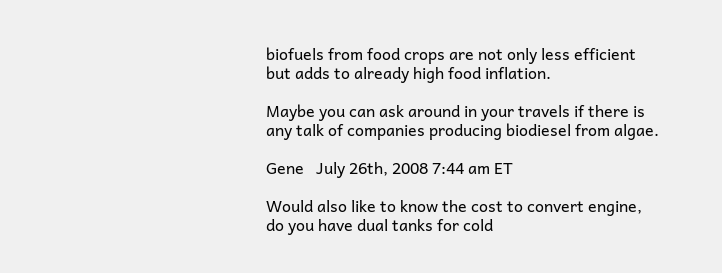biofuels from food crops are not only less efficient but adds to already high food inflation.

Maybe you can ask around in your travels if there is any talk of companies producing biodiesel from algae.

Gene   July 26th, 2008 7:44 am ET

Would also like to know the cost to convert engine, do you have dual tanks for cold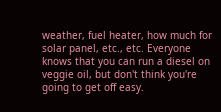weather, fuel heater, how much for solar panel, etc., etc. Everyone knows that you can run a diesel on veggie oil, but don't think you're going to get off easy.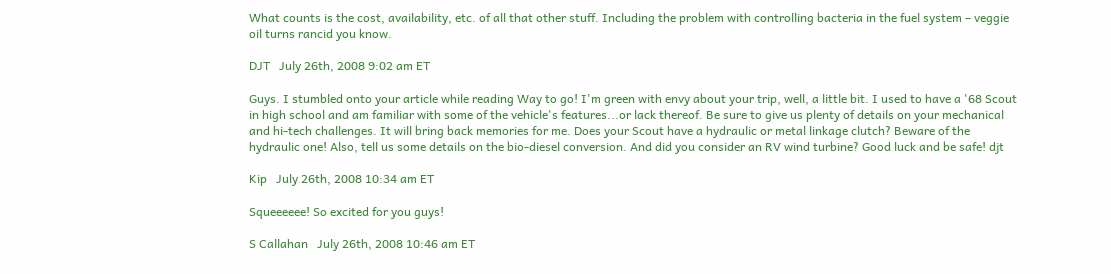What counts is the cost, availability, etc. of all that other stuff. Including the problem with controlling bacteria in the fuel system – veggie oil turns rancid you know.

DJT   July 26th, 2008 9:02 am ET

Guys. I stumbled onto your article while reading Way to go! I'm green with envy about your trip, well, a little bit. I used to have a '68 Scout in high school and am familiar with some of the vehicle's features...or lack thereof. Be sure to give us plenty of details on your mechanical and hi-tech challenges. It will bring back memories for me. Does your Scout have a hydraulic or metal linkage clutch? Beware of the hydraulic one! Also, tell us some details on the bio-diesel conversion. And did you consider an RV wind turbine? Good luck and be safe! djt

Kip   July 26th, 2008 10:34 am ET

Squeeeeee! So excited for you guys!

S Callahan   July 26th, 2008 10:46 am ET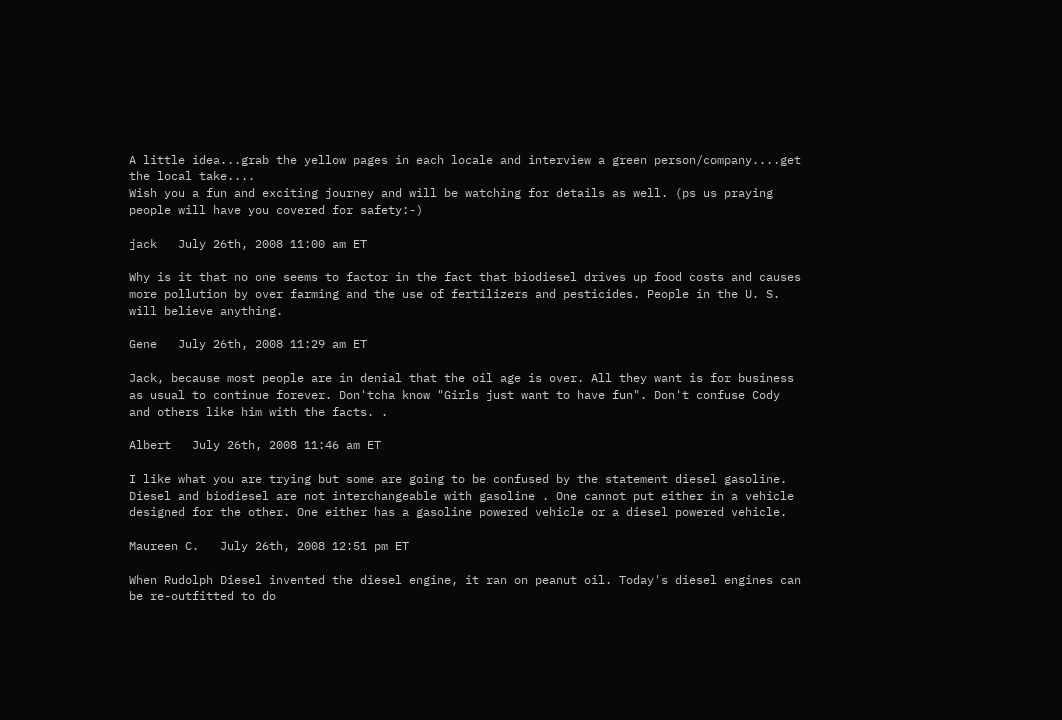A little idea...grab the yellow pages in each locale and interview a green person/company....get the local take....
Wish you a fun and exciting journey and will be watching for details as well. (ps us praying people will have you covered for safety:-)

jack   July 26th, 2008 11:00 am ET

Why is it that no one seems to factor in the fact that biodiesel drives up food costs and causes more pollution by over farming and the use of fertilizers and pesticides. People in the U. S. will believe anything.

Gene   July 26th, 2008 11:29 am ET

Jack, because most people are in denial that the oil age is over. All they want is for business as usual to continue forever. Don'tcha know "Girls just want to have fun". Don't confuse Cody and others like him with the facts. .

Albert   July 26th, 2008 11:46 am ET

I like what you are trying but some are going to be confused by the statement diesel gasoline. Diesel and biodiesel are not interchangeable with gasoline . One cannot put either in a vehicle designed for the other. One either has a gasoline powered vehicle or a diesel powered vehicle.

Maureen C.   July 26th, 2008 12:51 pm ET

When Rudolph Diesel invented the diesel engine, it ran on peanut oil. Today's diesel engines can be re-outfitted to do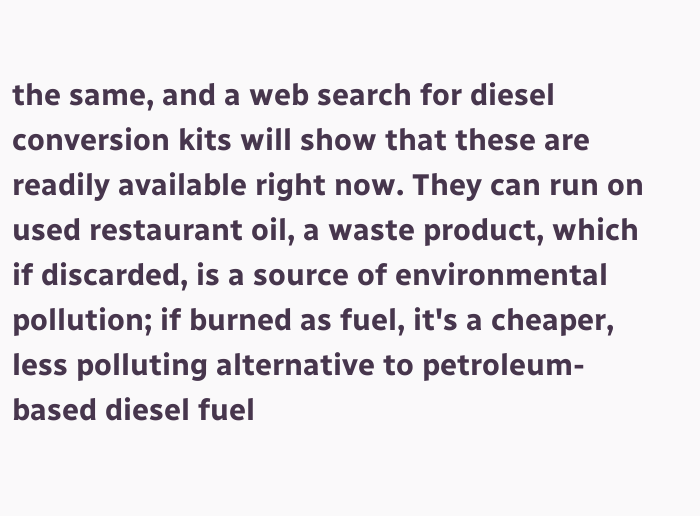the same, and a web search for diesel conversion kits will show that these are readily available right now. They can run on used restaurant oil, a waste product, which if discarded, is a source of environmental pollution; if burned as fuel, it's a cheaper, less polluting alternative to petroleum-based diesel fuel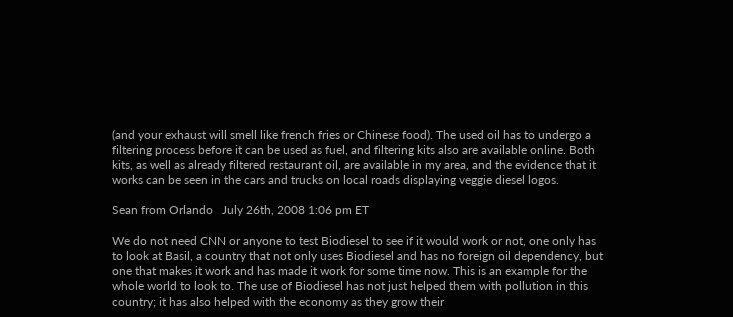(and your exhaust will smell like french fries or Chinese food). The used oil has to undergo a filtering process before it can be used as fuel, and filtering kits also are available online. Both kits, as well as already filtered restaurant oil, are available in my area, and the evidence that it works can be seen in the cars and trucks on local roads displaying veggie diesel logos.

Sean from Orlando   July 26th, 2008 1:06 pm ET

We do not need CNN or anyone to test Biodiesel to see if it would work or not, one only has to look at Basil, a country that not only uses Biodiesel and has no foreign oil dependency, but one that makes it work and has made it work for some time now. This is an example for the whole world to look to. The use of Biodiesel has not just helped them with pollution in this country; it has also helped with the economy as they grow their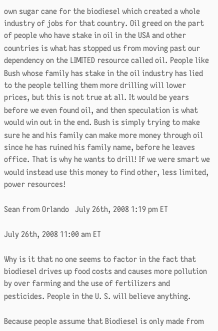own sugar cane for the biodiesel which created a whole industry of jobs for that country. Oil greed on the part of people who have stake in oil in the USA and other countries is what has stopped us from moving past our dependency on the LIMITED resource called oil. People like Bush whose family has stake in the oil industry has lied to the people telling them more drilling will lower prices, but this is not true at all. It would be years before we even found oil, and then speculation is what would win out in the end. Bush is simply trying to make sure he and his family can make more money through oil since he has ruined his family name, before he leaves office. That is why he wants to drill! If we were smart we would instead use this money to find other, less limited, power resources!

Sean from Orlando   July 26th, 2008 1:19 pm ET

July 26th, 2008 11:00 am ET

Why is it that no one seems to factor in the fact that biodiesel drives up food costs and causes more pollution by over farming and the use of fertilizers and pesticides. People in the U. S. will believe anything.

Because people assume that Biodiesel is only made from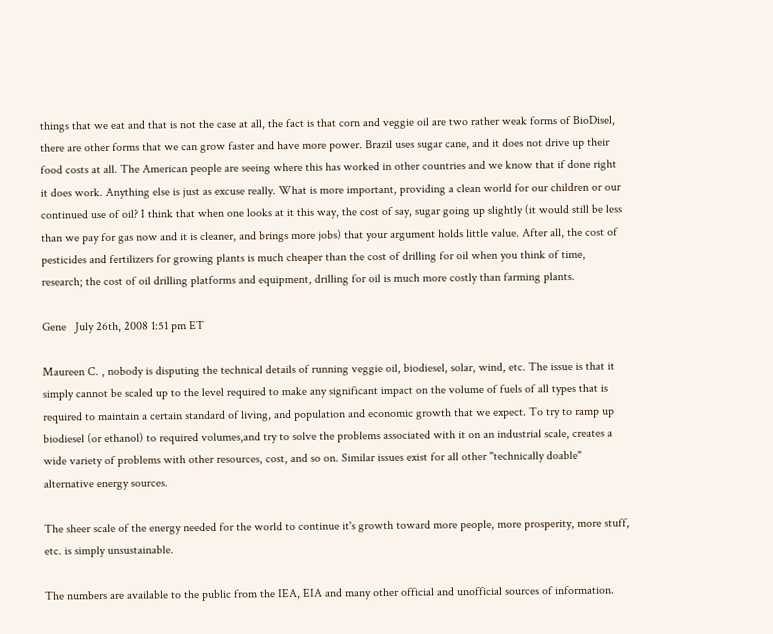things that we eat and that is not the case at all, the fact is that corn and veggie oil are two rather weak forms of BioDisel, there are other forms that we can grow faster and have more power. Brazil uses sugar cane, and it does not drive up their food costs at all. The American people are seeing where this has worked in other countries and we know that if done right it does work. Anything else is just as excuse really. What is more important, providing a clean world for our children or our continued use of oil? I think that when one looks at it this way, the cost of say, sugar going up slightly (it would still be less than we pay for gas now and it is cleaner, and brings more jobs) that your argument holds little value. After all, the cost of pesticides and fertilizers for growing plants is much cheaper than the cost of drilling for oil when you think of time, research; the cost of oil drilling platforms and equipment, drilling for oil is much more costly than farming plants.

Gene   July 26th, 2008 1:51 pm ET

Maureen C. , nobody is disputing the technical details of running veggie oil, biodiesel, solar, wind, etc. The issue is that it simply cannot be scaled up to the level required to make any significant impact on the volume of fuels of all types that is required to maintain a certain standard of living, and population and economic growth that we expect. To try to ramp up biodiesel (or ethanol) to required volumes,and try to solve the problems associated with it on an industrial scale, creates a wide variety of problems with other resources, cost, and so on. Similar issues exist for all other "technically doable" alternative energy sources.

The sheer scale of the energy needed for the world to continue it's growth toward more people, more prosperity, more stuff, etc. is simply unsustainable.

The numbers are available to the public from the IEA, EIA and many other official and unofficial sources of information.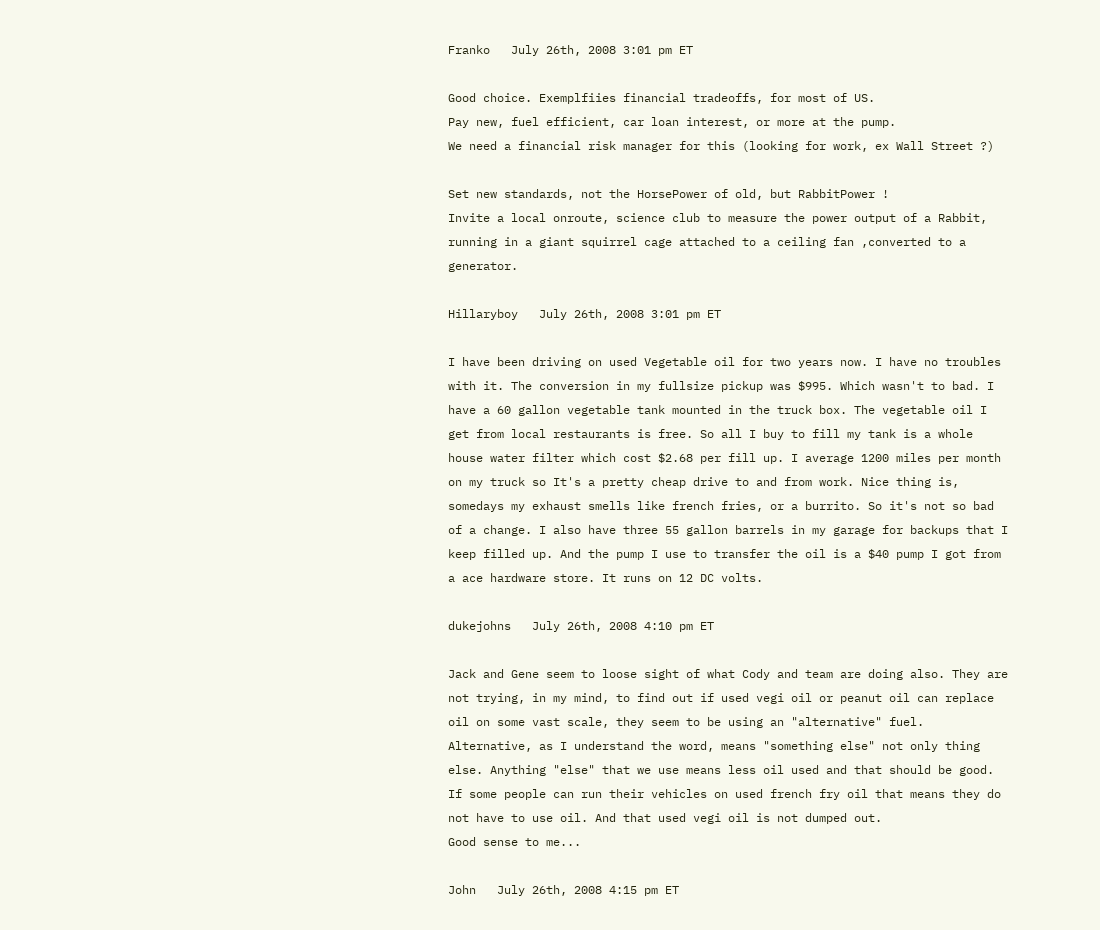Franko   July 26th, 2008 3:01 pm ET

Good choice. Exemplfiies financial tradeoffs, for most of US.
Pay new, fuel efficient, car loan interest, or more at the pump.
We need a financial risk manager for this (looking for work, ex Wall Street ?)

Set new standards, not the HorsePower of old, but RabbitPower !
Invite a local onroute, science club to measure the power output of a Rabbit, running in a giant squirrel cage attached to a ceiling fan ,converted to a generator.

Hillaryboy   July 26th, 2008 3:01 pm ET

I have been driving on used Vegetable oil for two years now. I have no troubles with it. The conversion in my fullsize pickup was $995. Which wasn't to bad. I have a 60 gallon vegetable tank mounted in the truck box. The vegetable oil I get from local restaurants is free. So all I buy to fill my tank is a whole house water filter which cost $2.68 per fill up. I average 1200 miles per month on my truck so It's a pretty cheap drive to and from work. Nice thing is, somedays my exhaust smells like french fries, or a burrito. So it's not so bad of a change. I also have three 55 gallon barrels in my garage for backups that I keep filled up. And the pump I use to transfer the oil is a $40 pump I got from a ace hardware store. It runs on 12 DC volts.

dukejohns   July 26th, 2008 4:10 pm ET

Jack and Gene seem to loose sight of what Cody and team are doing also. They are not trying, in my mind, to find out if used vegi oil or peanut oil can replace oil on some vast scale, they seem to be using an "alternative" fuel. Alternative, as I understand the word, means "something else" not only thing else. Anything "else" that we use means less oil used and that should be good. If some people can run their vehicles on used french fry oil that means they do not have to use oil. And that used vegi oil is not dumped out.
Good sense to me...

John   July 26th, 2008 4:15 pm ET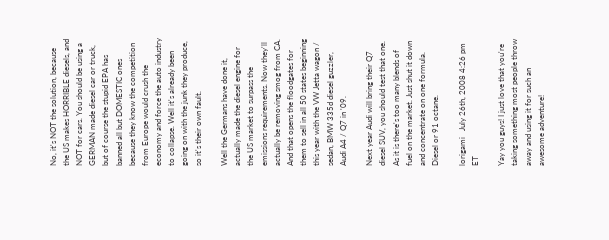No, it's NOT the solution, because the US makes HORRIBLE diesels, and NOT for cars. You should be using a GERMAN made diesel car or truck, but of course the stupid EPA has banned all but DOMESTIC ones because they know the competition from Europe would crush the economy and force the auto industry to collapse. Well it's already been going on with the junk they produce, so it's their own fault.

Well the Germans have done it, actually made the diesel engine for the US market to surpass the emissions requirements. Now they'll actually be removing smog from CA. And that opens the floodgates for them to sell in all 50 states beginning this year with the VW Jetta wagon / sedan, BMW 335d diesel guzzler, Audi A4 / Q7 in '09.

Next year Audi will bring their Q7 diesel SUV, you should test that one. As it is there's too many blends of fuel on the market. Just shut it down and concentrate on one formula. Diesel or 91 octane.

lorigami   July 26th, 2008 4:26 pm ET

Yay you guys! I just love that you're taking something most people throw away and using it for such an awesome adventure!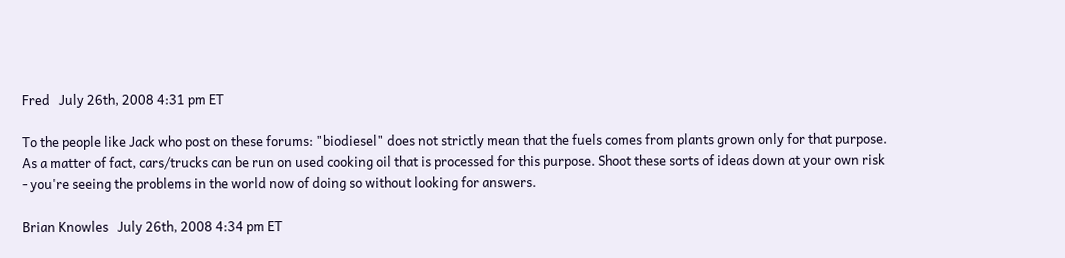Fred   July 26th, 2008 4:31 pm ET

To the people like Jack who post on these forums: "biodiesel" does not strictly mean that the fuels comes from plants grown only for that purpose. As a matter of fact, cars/trucks can be run on used cooking oil that is processed for this purpose. Shoot these sorts of ideas down at your own risk - you're seeing the problems in the world now of doing so without looking for answers.

Brian Knowles   July 26th, 2008 4:34 pm ET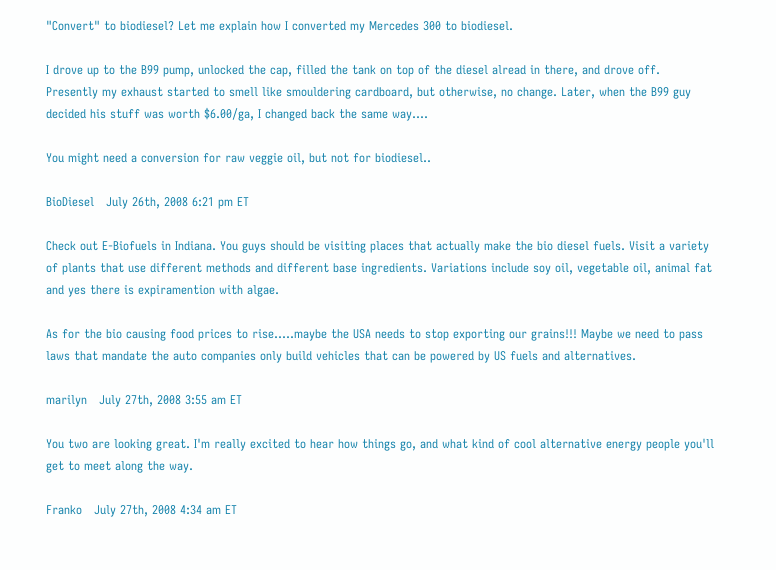"Convert" to biodiesel? Let me explain how I converted my Mercedes 300 to biodiesel.

I drove up to the B99 pump, unlocked the cap, filled the tank on top of the diesel alread in there, and drove off. Presently my exhaust started to smell like smouldering cardboard, but otherwise, no change. Later, when the B99 guy decided his stuff was worth $6.00/ga, I changed back the same way....

You might need a conversion for raw veggie oil, but not for biodiesel..

BioDiesel   July 26th, 2008 6:21 pm ET

Check out E-Biofuels in Indiana. You guys should be visiting places that actually make the bio diesel fuels. Visit a variety of plants that use different methods and different base ingredients. Variations include soy oil, vegetable oil, animal fat and yes there is expiramention with algae.

As for the bio causing food prices to rise.....maybe the USA needs to stop exporting our grains!!! Maybe we need to pass laws that mandate the auto companies only build vehicles that can be powered by US fuels and alternatives.

marilyn   July 27th, 2008 3:55 am ET

You two are looking great. I'm really excited to hear how things go, and what kind of cool alternative energy people you'll get to meet along the way.

Franko   July 27th, 2008 4:34 am ET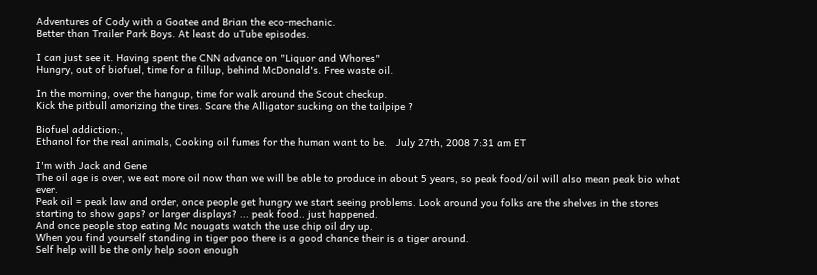Adventures of Cody with a Goatee and Brian the eco-mechanic.
Better than Trailer Park Boys. At least do uTube episodes.

I can just see it. Having spent the CNN advance on "Liquor and Whores"
Hungry, out of biofuel, time for a fillup, behind McDonald's. Free waste oil.

In the morning, over the hangup, time for walk around the Scout checkup.
Kick the pitbull amorizing the tires. Scare the Alligator sucking on the tailpipe ?

Biofuel addiction:,
Ethanol for the real animals, Cooking oil fumes for the human want to be.   July 27th, 2008 7:31 am ET

I'm with Jack and Gene
The oil age is over, we eat more oil now than we will be able to produce in about 5 years, so peak food/oil will also mean peak bio what ever.
Peak oil = peak law and order, once people get hungry we start seeing problems. Look around you folks are the shelves in the stores starting to show gaps? or larger displays? ... peak food.. just happened.
And once people stop eating Mc nougats watch the use chip oil dry up.
When you find yourself standing in tiger poo there is a good chance their is a tiger around.
Self help will be the only help soon enough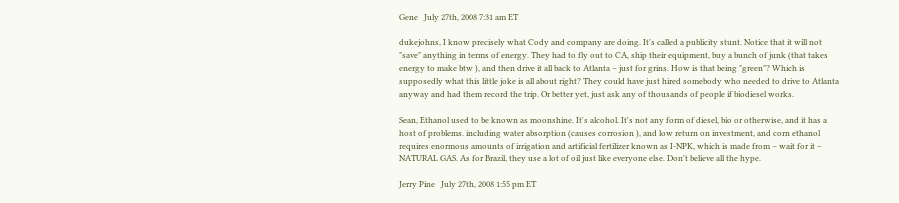Gene   July 27th, 2008 7:31 am ET

dukejohns, I know precisely what Cody and company are doing. It's called a publicity stunt. Notice that it will not "save" anything in terms of energy. They had to fly out to CA, ship their equipment, buy a bunch of junk (that takes energy to make btw ), and then drive it all back to Atlanta – just for grins. How is that being "green"? Which is supposedly what this little joke is all about right? They could have just hired somebody who needed to drive to Atlanta anyway and had them record the trip. Or better yet, just ask any of thousands of people if biodiesel works.

Sean, Ethanol used to be known as moonshine. It's alcohol. It's not any form of diesel, bio or otherwise, and it has a host of problems. including water absorption (causes corrosion ), and low return on investment, and corn ethanol requires enormous amounts of irrigation and artificial fertilizer known as I-NPK, which is made from – wait for it – NATURAL GAS. As for Brazil, they use a lot of oil just like everyone else. Don't believe all the hype.

Jerry Pine   July 27th, 2008 1:55 pm ET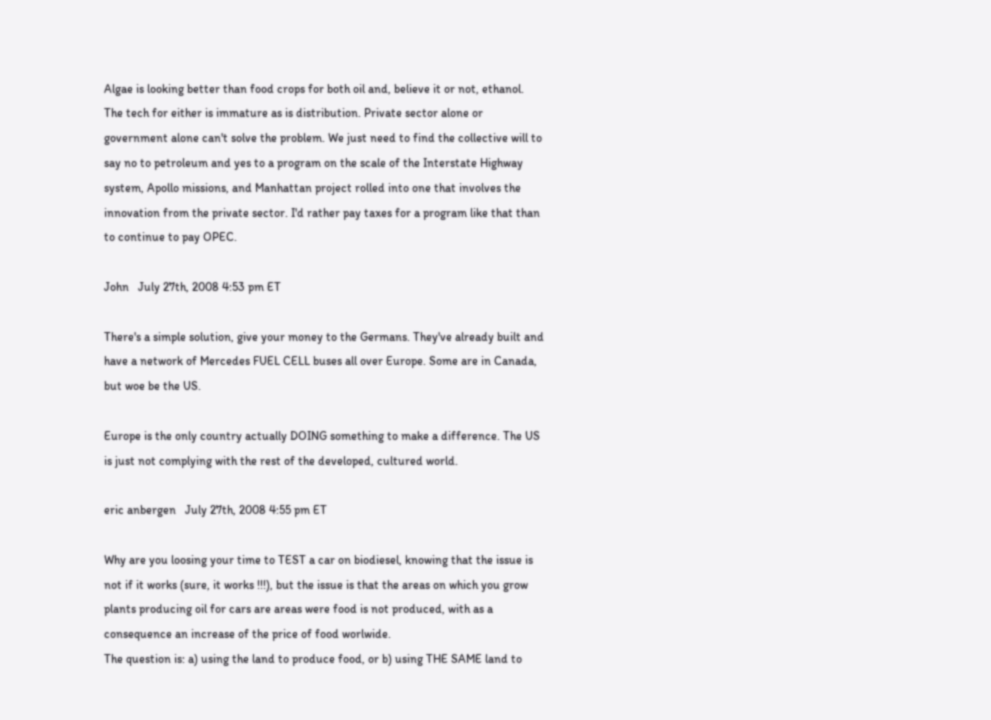Algae is looking better than food crops for both oil and, believe it or not, ethanol. The tech for either is immature as is distribution. Private sector alone or government alone can't solve the problem. We just need to find the collective will to say no to petroleum and yes to a program on the scale of the Interstate Highway system, Apollo missions, and Manhattan project rolled into one that involves the innovation from the private sector. I'd rather pay taxes for a program like that than to continue to pay OPEC.

John   July 27th, 2008 4:53 pm ET

There's a simple solution, give your money to the Germans. They've already built and have a network of Mercedes FUEL CELL buses all over Europe. Some are in Canada, but woe be the US.

Europe is the only country actually DOING something to make a difference. The US is just not complying with the rest of the developed, cultured world.

eric anbergen   July 27th, 2008 4:55 pm ET

Why are you loosing your time to TEST a car on biodiesel, knowing that the issue is not if it works (sure, it works !!!), but the issue is that the areas on which you grow plants producing oil for cars are areas were food is not produced, with as a consequence an increase of the price of food worlwide.
The question is: a) using the land to produce food, or b) using THE SAME land to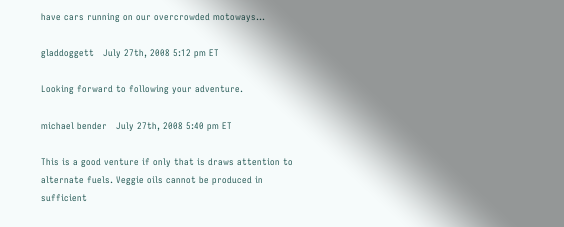have cars running on our overcrowded motoways...

gladdoggett   July 27th, 2008 5:12 pm ET

Looking forward to following your adventure.

michael bender   July 27th, 2008 5:40 pm ET

This is a good venture if only that is draws attention to alternate fuels. Veggie oils cannot be produced in sufficient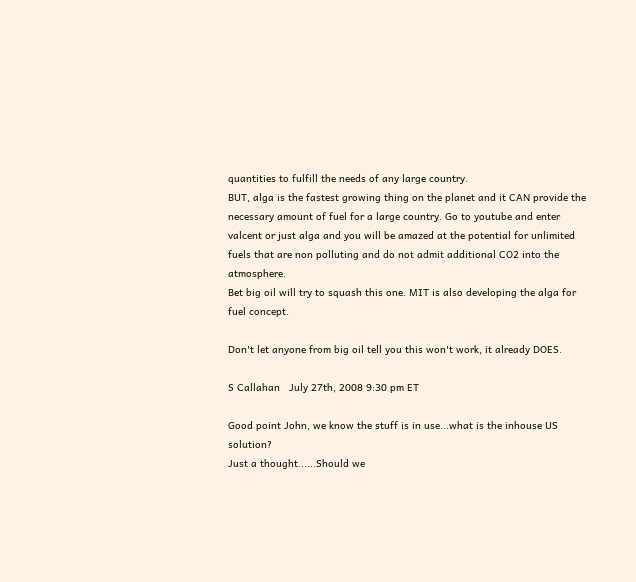quantities to fulfill the needs of any large country.
BUT, alga is the fastest growing thing on the planet and it CAN provide the necessary amount of fuel for a large country. Go to youtube and enter valcent or just alga and you will be amazed at the potential for unlimited fuels that are non polluting and do not admit additional CO2 into the atmosphere.
Bet big oil will try to squash this one. MIT is also developing the alga for fuel concept.

Don't let anyone from big oil tell you this won't work, it already DOES.

S Callahan   July 27th, 2008 9:30 pm ET

Good point John, we know the stuff is in use...what is the inhouse US solution?
Just a thought......Should we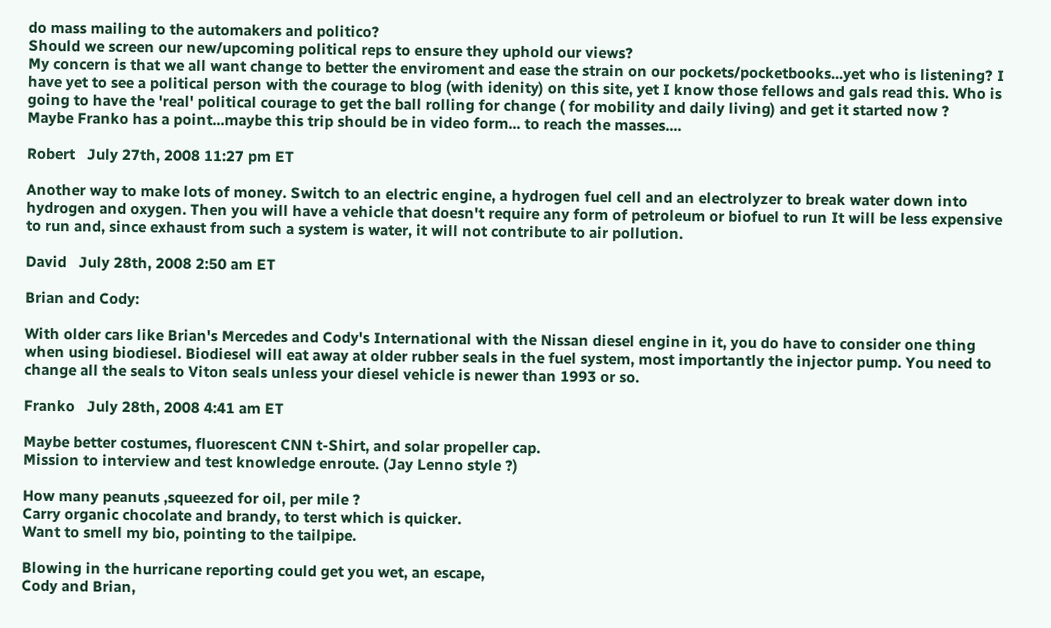do mass mailing to the automakers and politico?
Should we screen our new/upcoming political reps to ensure they uphold our views?
My concern is that we all want change to better the enviroment and ease the strain on our pockets/pocketbooks...yet who is listening? I have yet to see a political person with the courage to blog (with idenity) on this site, yet I know those fellows and gals read this. Who is going to have the 'real' political courage to get the ball rolling for change ( for mobility and daily living) and get it started now ?
Maybe Franko has a point...maybe this trip should be in video form... to reach the masses....

Robert   July 27th, 2008 11:27 pm ET

Another way to make lots of money. Switch to an electric engine, a hydrogen fuel cell and an electrolyzer to break water down into hydrogen and oxygen. Then you will have a vehicle that doesn't require any form of petroleum or biofuel to run It will be less expensive to run and, since exhaust from such a system is water, it will not contribute to air pollution.

David   July 28th, 2008 2:50 am ET

Brian and Cody:

With older cars like Brian's Mercedes and Cody's International with the Nissan diesel engine in it, you do have to consider one thing when using biodiesel. Biodiesel will eat away at older rubber seals in the fuel system, most importantly the injector pump. You need to change all the seals to Viton seals unless your diesel vehicle is newer than 1993 or so.

Franko   July 28th, 2008 4:41 am ET

Maybe better costumes, fluorescent CNN t-Shirt, and solar propeller cap.
Mission to interview and test knowledge enroute. (Jay Lenno style ?)

How many peanuts ,squeezed for oil, per mile ?
Carry organic chocolate and brandy, to terst which is quicker.
Want to smell my bio, pointing to the tailpipe.

Blowing in the hurricane reporting could get you wet, an escape,
Cody and Brian,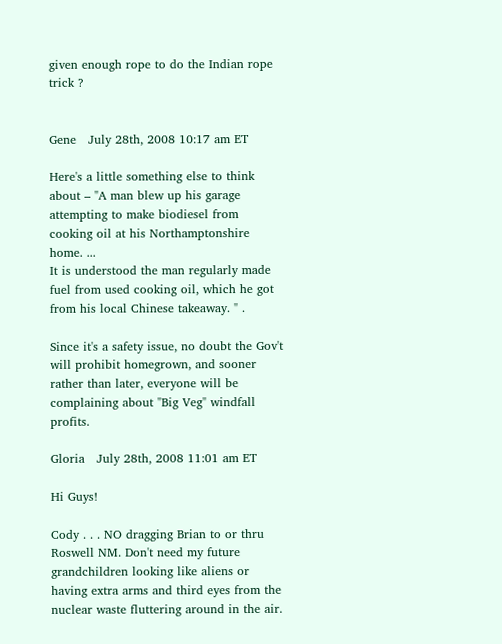given enough rope to do the Indian rope trick ?


Gene   July 28th, 2008 10:17 am ET

Here's a little something else to think about – "A man blew up his garage attempting to make biodiesel from cooking oil at his Northamptonshire home. ...
It is understood the man regularly made fuel from used cooking oil, which he got from his local Chinese takeaway. " .

Since it's a safety issue, no doubt the Gov't will prohibit homegrown, and sooner rather than later, everyone will be complaining about "Big Veg" windfall profits.

Gloria   July 28th, 2008 11:01 am ET

Hi Guys!

Cody . . . NO dragging Brian to or thru Roswell NM. Don't need my future grandchildren looking like aliens or having extra arms and third eyes from the nuclear waste fluttering around in the air.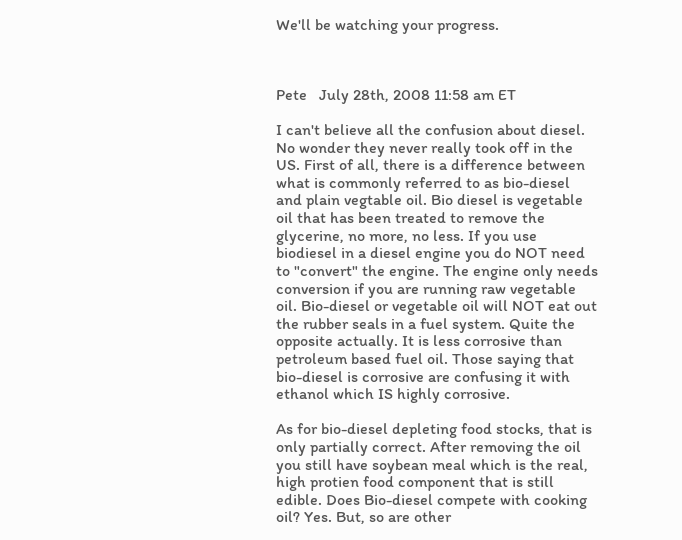We'll be watching your progress.



Pete   July 28th, 2008 11:58 am ET

I can't believe all the confusion about diesel. No wonder they never really took off in the US. First of all, there is a difference between what is commonly referred to as bio-diesel and plain vegtable oil. Bio diesel is vegetable oil that has been treated to remove the glycerine, no more, no less. If you use biodiesel in a diesel engine you do NOT need to "convert" the engine. The engine only needs conversion if you are running raw vegetable oil. Bio-diesel or vegetable oil will NOT eat out the rubber seals in a fuel system. Quite the opposite actually. It is less corrosive than petroleum based fuel oil. Those saying that bio-diesel is corrosive are confusing it with ethanol which IS highly corrosive.

As for bio-diesel depleting food stocks, that is only partially correct. After removing the oil you still have soybean meal which is the real, high protien food component that is still edible. Does Bio-diesel compete with cooking oil? Yes. But, so are other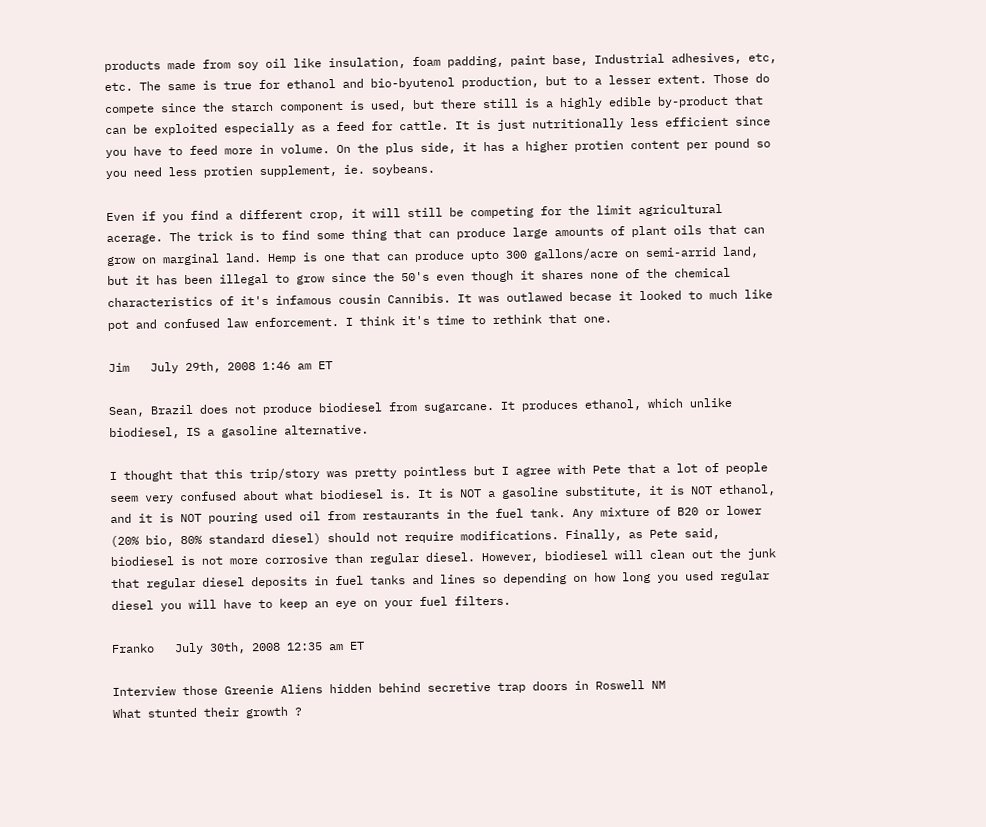products made from soy oil like insulation, foam padding, paint base, Industrial adhesives, etc, etc. The same is true for ethanol and bio-byutenol production, but to a lesser extent. Those do compete since the starch component is used, but there still is a highly edible by-product that can be exploited especially as a feed for cattle. It is just nutritionally less efficient since you have to feed more in volume. On the plus side, it has a higher protien content per pound so you need less protien supplement, ie. soybeans.

Even if you find a different crop, it will still be competing for the limit agricultural acerage. The trick is to find some thing that can produce large amounts of plant oils that can grow on marginal land. Hemp is one that can produce upto 300 gallons/acre on semi-arrid land, but it has been illegal to grow since the 50's even though it shares none of the chemical characteristics of it's infamous cousin Cannibis. It was outlawed becase it looked to much like pot and confused law enforcement. I think it's time to rethink that one.

Jim   July 29th, 2008 1:46 am ET

Sean, Brazil does not produce biodiesel from sugarcane. It produces ethanol, which unlike biodiesel, IS a gasoline alternative.

I thought that this trip/story was pretty pointless but I agree with Pete that a lot of people seem very confused about what biodiesel is. It is NOT a gasoline substitute, it is NOT ethanol, and it is NOT pouring used oil from restaurants in the fuel tank. Any mixture of B20 or lower (20% bio, 80% standard diesel) should not require modifications. Finally, as Pete said, biodiesel is not more corrosive than regular diesel. However, biodiesel will clean out the junk that regular diesel deposits in fuel tanks and lines so depending on how long you used regular diesel you will have to keep an eye on your fuel filters.

Franko   July 30th, 2008 12:35 am ET

Interview those Greenie Aliens hidden behind secretive trap doors in Roswell NM
What stunted their growth ?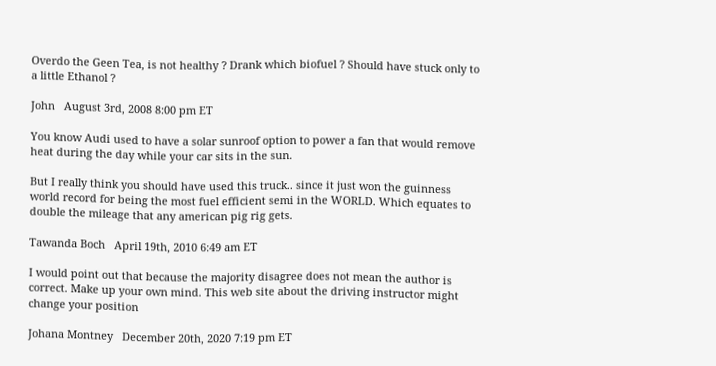Overdo the Geen Tea, is not healthy ? Drank which biofuel ? Should have stuck only to a little Ethanol ?

John   August 3rd, 2008 8:00 pm ET

You know Audi used to have a solar sunroof option to power a fan that would remove heat during the day while your car sits in the sun.

But I really think you should have used this truck.. since it just won the guinness world record for being the most fuel efficient semi in the WORLD. Which equates to double the mileage that any american pig rig gets.

Tawanda Boch   April 19th, 2010 6:49 am ET

I would point out that because the majority disagree does not mean the author is correct. Make up your own mind. This web site about the driving instructor might change your position

Johana Montney   December 20th, 2020 7:19 pm ET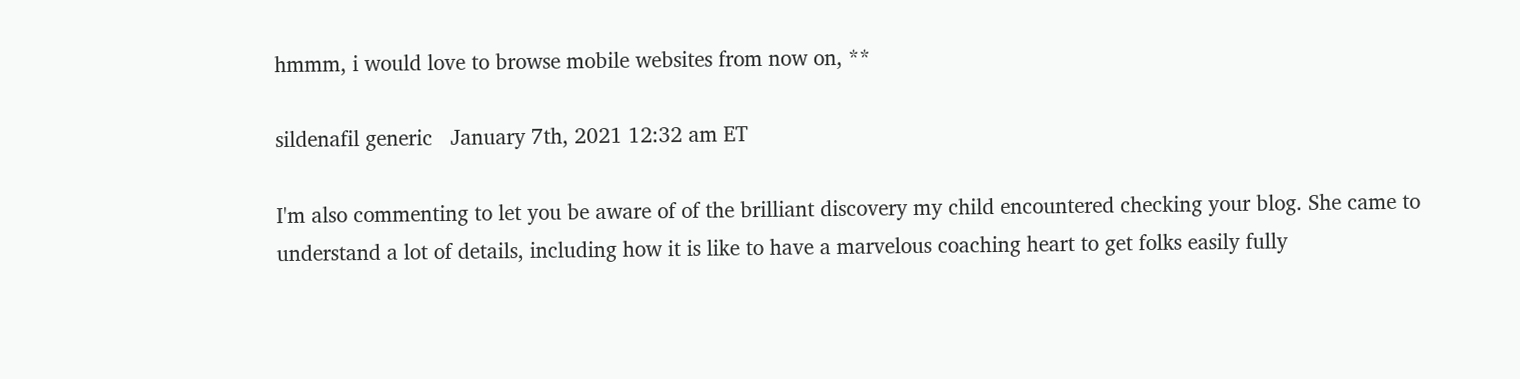hmmm, i would love to browse mobile websites from now on, **

sildenafil generic   January 7th, 2021 12:32 am ET

I'm also commenting to let you be aware of of the brilliant discovery my child encountered checking your blog. She came to understand a lot of details, including how it is like to have a marvelous coaching heart to get folks easily fully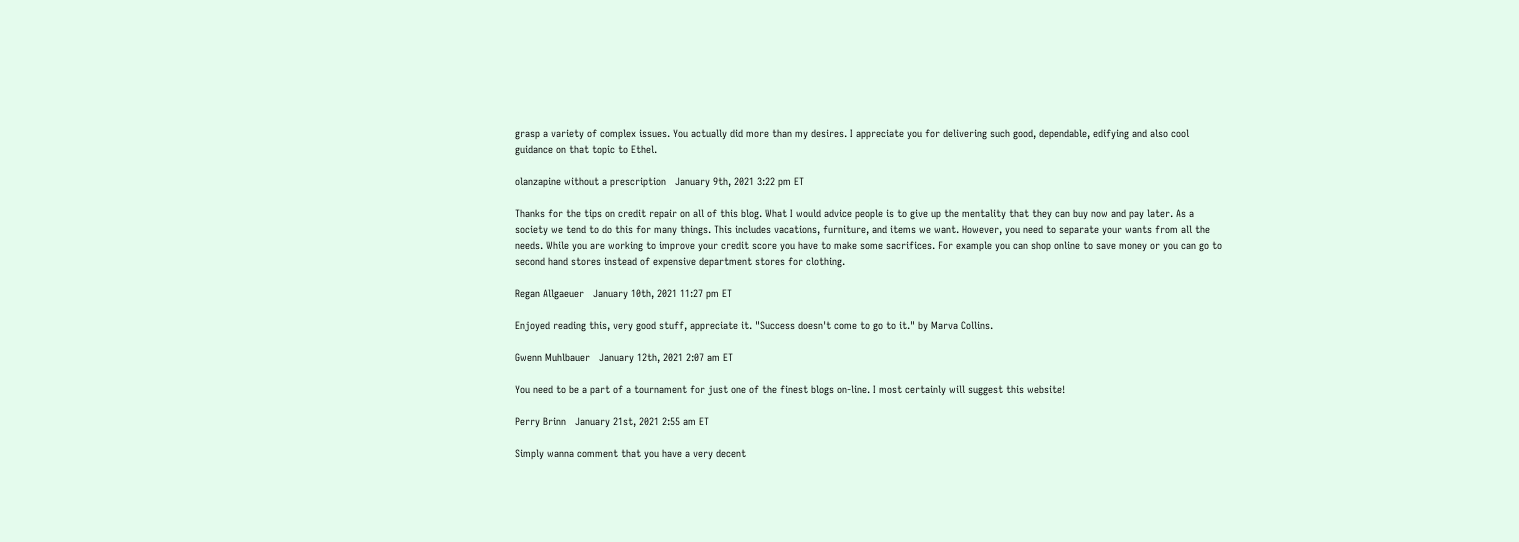grasp a variety of complex issues. You actually did more than my desires. I appreciate you for delivering such good, dependable, edifying and also cool guidance on that topic to Ethel.

olanzapine without a prescription   January 9th, 2021 3:22 pm ET

Thanks for the tips on credit repair on all of this blog. What I would advice people is to give up the mentality that they can buy now and pay later. As a society we tend to do this for many things. This includes vacations, furniture, and items we want. However, you need to separate your wants from all the needs. While you are working to improve your credit score you have to make some sacrifices. For example you can shop online to save money or you can go to second hand stores instead of expensive department stores for clothing.

Regan Allgaeuer   January 10th, 2021 11:27 pm ET

Enjoyed reading this, very good stuff, appreciate it. "Success doesn't come to go to it." by Marva Collins.

Gwenn Muhlbauer   January 12th, 2021 2:07 am ET

You need to be a part of a tournament for just one of the finest blogs on-line. I most certainly will suggest this website!

Perry Brinn   January 21st, 2021 2:55 am ET

Simply wanna comment that you have a very decent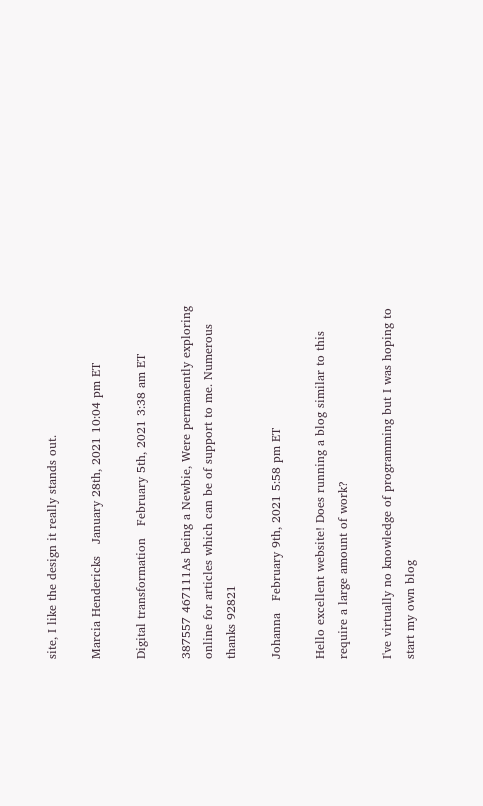site, I like the design it really stands out.

Marcia Hendericks   January 28th, 2021 10:04 pm ET

Digital transformation   February 5th, 2021 3:38 am ET

387557 467111As being a Newbie, Were permanently exploring online for articles which can be of support to me. Numerous thanks 92821

Johanna   February 9th, 2021 5:58 pm ET

Hello excellent website! Does running a blog similar to this require a large amount of work?

I've virtually no knowledge of programming but I was hoping to start my own blog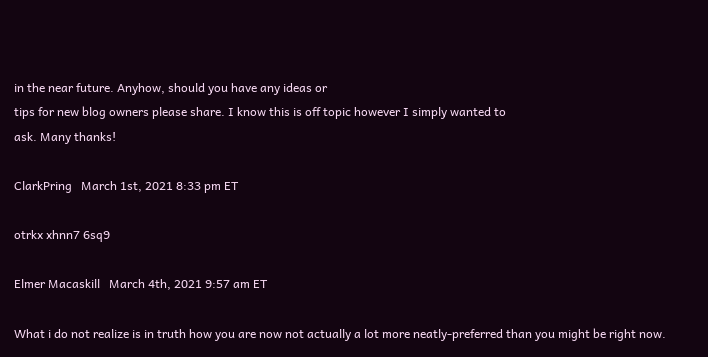in the near future. Anyhow, should you have any ideas or
tips for new blog owners please share. I know this is off topic however I simply wanted to
ask. Many thanks!

ClarkPring   March 1st, 2021 8:33 pm ET

otrkx xhnn7 6sq9

Elmer Macaskill   March 4th, 2021 9:57 am ET

What i do not realize is in truth how you are now not actually a lot more neatly-preferred than you might be right now.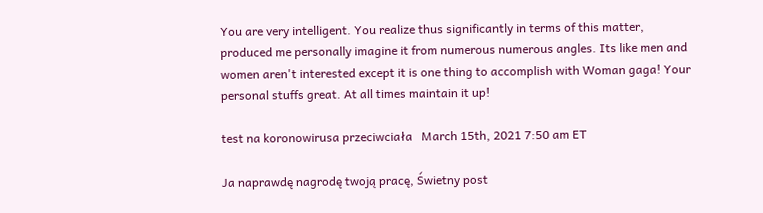You are very intelligent. You realize thus significantly in terms of this matter, produced me personally imagine it from numerous numerous angles. Its like men and women aren't interested except it is one thing to accomplish with Woman gaga! Your personal stuffs great. At all times maintain it up!

test na koronowirusa przeciwciała   March 15th, 2021 7:50 am ET

Ja naprawdę nagrodę twoją pracę, Świetny post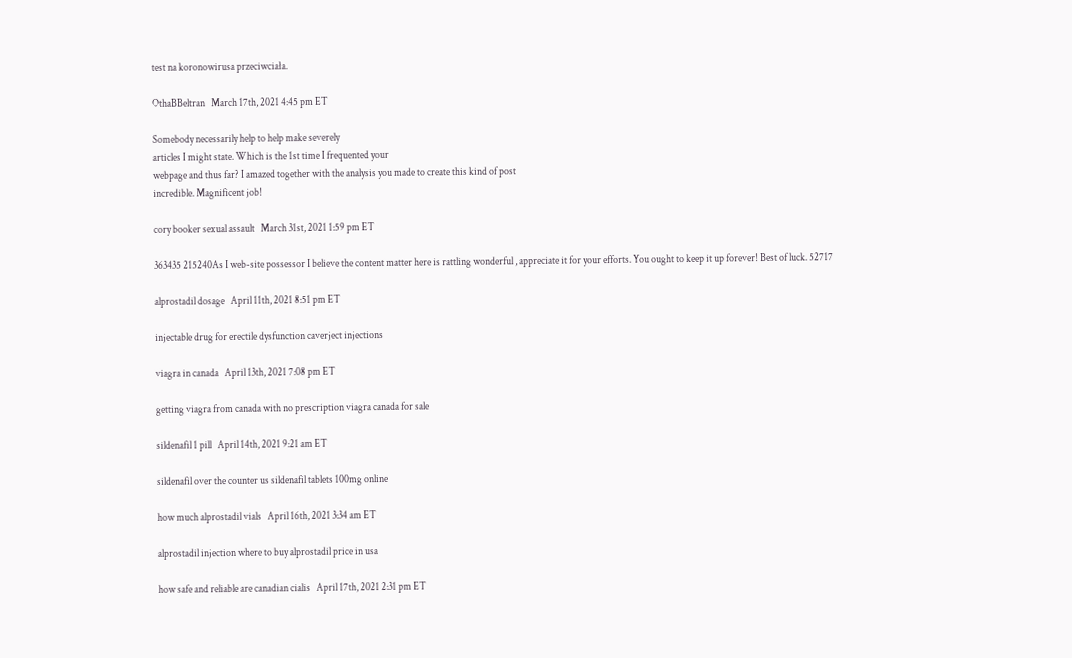test na koronowirusa przeciwciała.

OthaBBeltran   March 17th, 2021 4:45 pm ET

Somebody necessarily help to help make severely
articles I might state. Which is the 1st time I frequented your
webpage and thus far? I amazed together with the analysis you made to create this kind of post
incredible. Magnificent job!

cory booker sexual assault   March 31st, 2021 1:59 pm ET

363435 215240As I web-site possessor I believe the content matter here is rattling wonderful , appreciate it for your efforts. You ought to keep it up forever! Best of luck. 52717

alprostadil dosage   April 11th, 2021 8:51 pm ET

injectable drug for erectile dysfunction caverject injections

viagra in canada   April 13th, 2021 7:08 pm ET

getting viagra from canada with no prescription viagra canada for sale

sildenafil 1 pill   April 14th, 2021 9:21 am ET

sildenafil over the counter us sildenafil tablets 100mg online

how much alprostadil vials   April 16th, 2021 3:34 am ET

alprostadil injection where to buy alprostadil price in usa

how safe and reliable are canadian cialis   April 17th, 2021 2:31 pm ET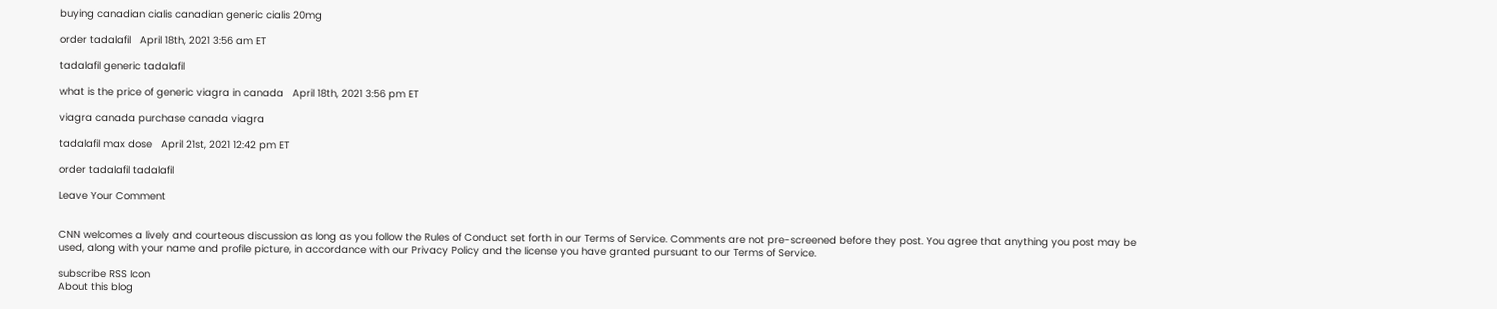buying canadian cialis canadian generic cialis 20mg

order tadalafil   April 18th, 2021 3:56 am ET

tadalafil generic tadalafil

what is the price of generic viagra in canada   April 18th, 2021 3:56 pm ET

viagra canada purchase canada viagra

tadalafil max dose   April 21st, 2021 12:42 pm ET

order tadalafil tadalafil

Leave Your Comment


CNN welcomes a lively and courteous discussion as long as you follow the Rules of Conduct set forth in our Terms of Service. Comments are not pre-screened before they post. You agree that anything you post may be used, along with your name and profile picture, in accordance with our Privacy Policy and the license you have granted pursuant to our Terms of Service.

subscribe RSS Icon
About this blog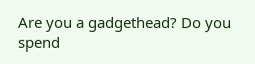Are you a gadgethead? Do you spend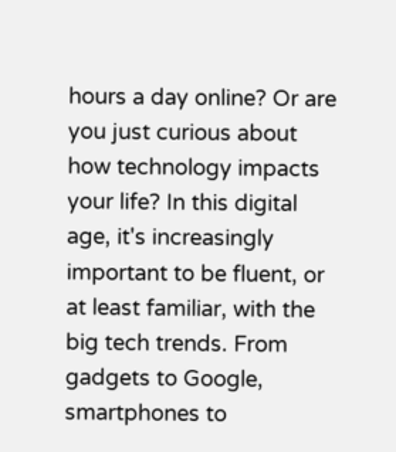hours a day online? Or are you just curious about how technology impacts your life? In this digital age, it's increasingly important to be fluent, or at least familiar, with the big tech trends. From gadgets to Google, smartphones to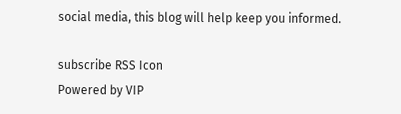social media, this blog will help keep you informed.

subscribe RSS Icon
Powered by VIP